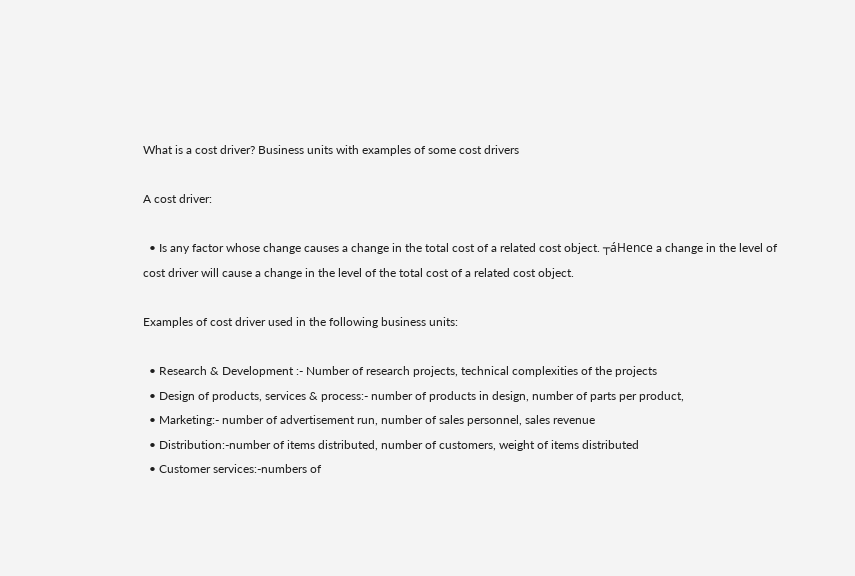What is a cost driver? Business units with examples of some cost drivers

A cost driver:

  • Is any factor whose change causes a change in the total cost of a related cost object. ┬áHence a change in the level of cost driver will cause a change in the level of the total cost of a related cost object.

Examples of cost driver used in the following business units:

  • Research & Development :- Number of research projects, technical complexities of the projects
  • Design of products, services & process:- number of products in design, number of parts per product,
  • Marketing:- number of advertisement run, number of sales personnel, sales revenue
  • Distribution:-number of items distributed, number of customers, weight of items distributed
  • Customer services:-numbers of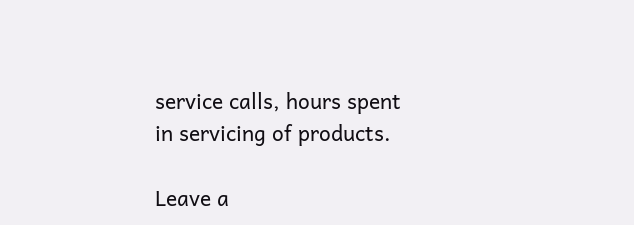service calls, hours spent in servicing of products.

Leave a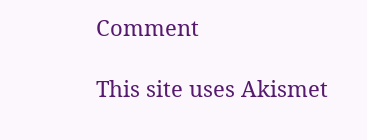Comment

This site uses Akismet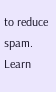to reduce spam. Learn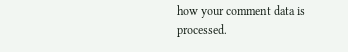how your comment data is processed.